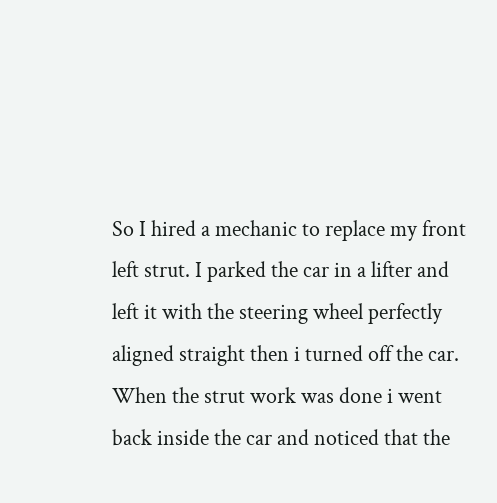So I hired a mechanic to replace my front left strut. I parked the car in a lifter and left it with the steering wheel perfectly aligned straight then i turned off the car. When the strut work was done i went back inside the car and noticed that the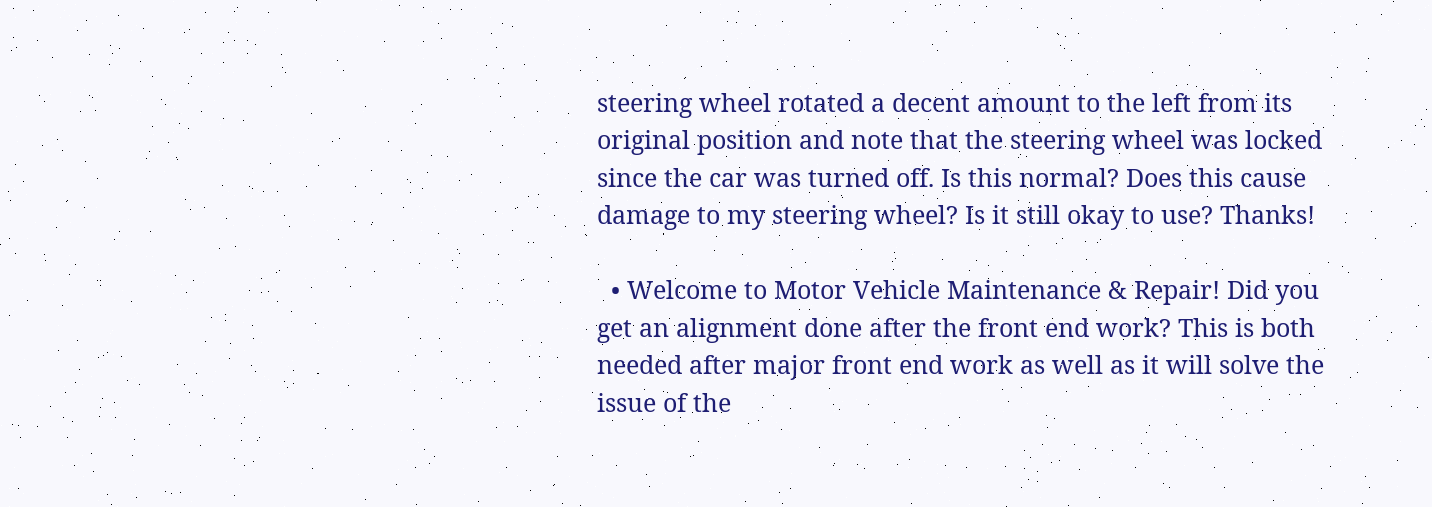steering wheel rotated a decent amount to the left from its original position and note that the steering wheel was locked since the car was turned off. Is this normal? Does this cause damage to my steering wheel? Is it still okay to use? Thanks!

  • Welcome to Motor Vehicle Maintenance & Repair! Did you get an alignment done after the front end work? This is both needed after major front end work as well as it will solve the issue of the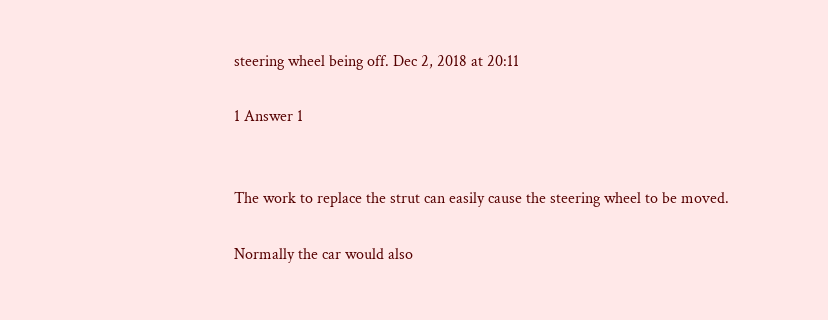steering wheel being off. Dec 2, 2018 at 20:11

1 Answer 1


The work to replace the strut can easily cause the steering wheel to be moved.

Normally the car would also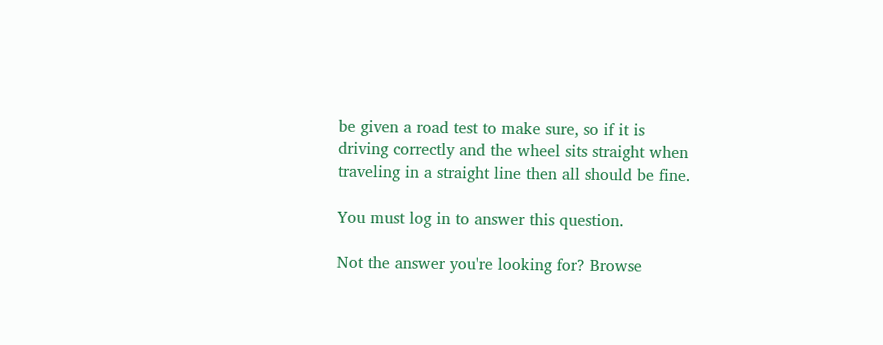be given a road test to make sure, so if it is driving correctly and the wheel sits straight when traveling in a straight line then all should be fine.

You must log in to answer this question.

Not the answer you're looking for? Browse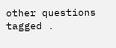other questions tagged .